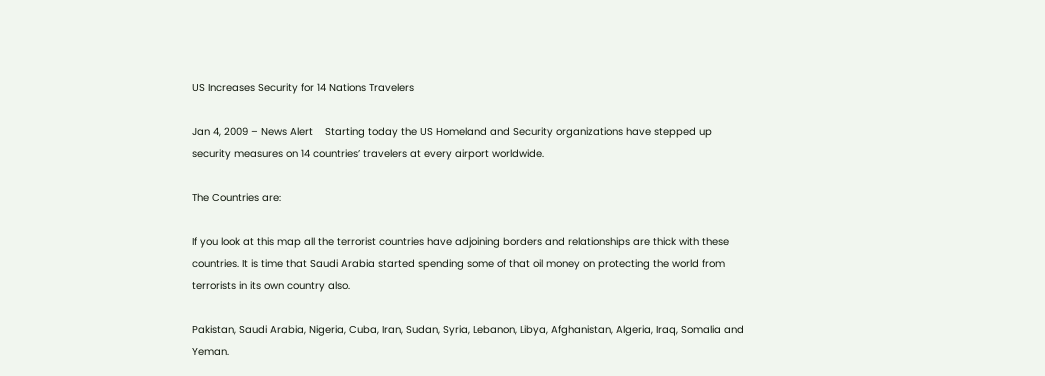US Increases Security for 14 Nations Travelers

Jan 4, 2009 – News Alert    Starting today the US Homeland and Security organizations have stepped up security measures on 14 countries’ travelers at every airport worldwide.

The Countries are:

If you look at this map all the terrorist countries have adjoining borders and relationships are thick with these countries. It is time that Saudi Arabia started spending some of that oil money on protecting the world from terrorists in its own country also.

Pakistan, Saudi Arabia, Nigeria, Cuba, Iran, Sudan, Syria, Lebanon, Libya, Afghanistan, Algeria, Iraq, Somalia and Yeman.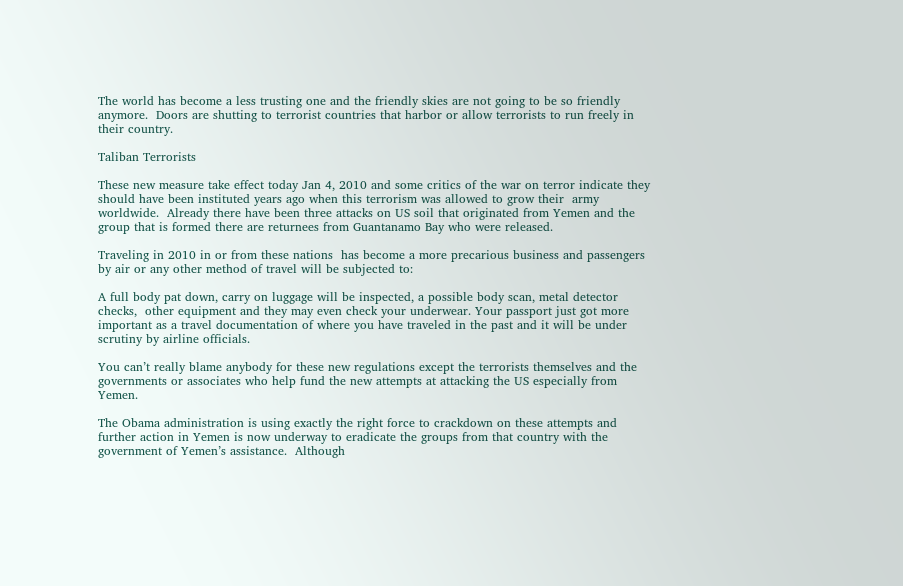The world has become a less trusting one and the friendly skies are not going to be so friendly anymore.  Doors are shutting to terrorist countries that harbor or allow terrorists to run freely in their country.

Taliban Terrorists

These new measure take effect today Jan 4, 2010 and some critics of the war on terror indicate they should have been instituted years ago when this terrorism was allowed to grow their  army worldwide.  Already there have been three attacks on US soil that originated from Yemen and the group that is formed there are returnees from Guantanamo Bay who were released.

Traveling in 2010 in or from these nations  has become a more precarious business and passengers by air or any other method of travel will be subjected to:

A full body pat down, carry on luggage will be inspected, a possible body scan, metal detector checks,  other equipment and they may even check your underwear. Your passport just got more important as a travel documentation of where you have traveled in the past and it will be under scrutiny by airline officials.

You can’t really blame anybody for these new regulations except the terrorists themselves and the governments or associates who help fund the new attempts at attacking the US especially from Yemen.

The Obama administration is using exactly the right force to crackdown on these attempts and further action in Yemen is now underway to eradicate the groups from that country with the government of Yemen’s assistance.  Although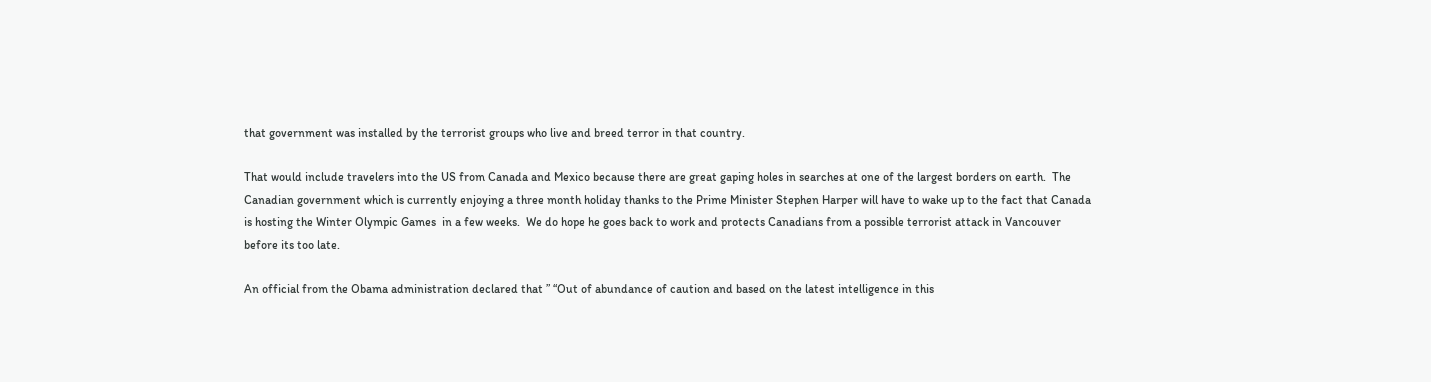that government was installed by the terrorist groups who live and breed terror in that country.

That would include travelers into the US from Canada and Mexico because there are great gaping holes in searches at one of the largest borders on earth.  The Canadian government which is currently enjoying a three month holiday thanks to the Prime Minister Stephen Harper will have to wake up to the fact that Canada is hosting the Winter Olympic Games  in a few weeks.  We do hope he goes back to work and protects Canadians from a possible terrorist attack in Vancouver before its too late.

An official from the Obama administration declared that ” “Out of abundance of caution and based on the latest intelligence in this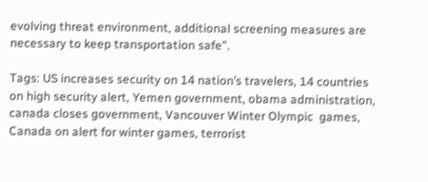evolving threat environment, additional screening measures are necessary to keep transportation safe”.

Tags: US increases security on 14 nation’s travelers, 14 countries on high security alert, Yemen government, obama administration, canada closes government, Vancouver Winter Olympic  games, Canada on alert for winter games, terrorist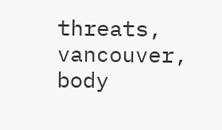threats, vancouver, body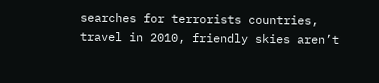searches for terrorists countries, travel in 2010, friendly skies aren’t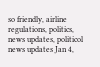so friendly, airline regulations, politics, news updates, politicol news updates Jan 4,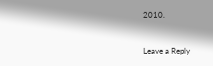2010.


Leave a Reply